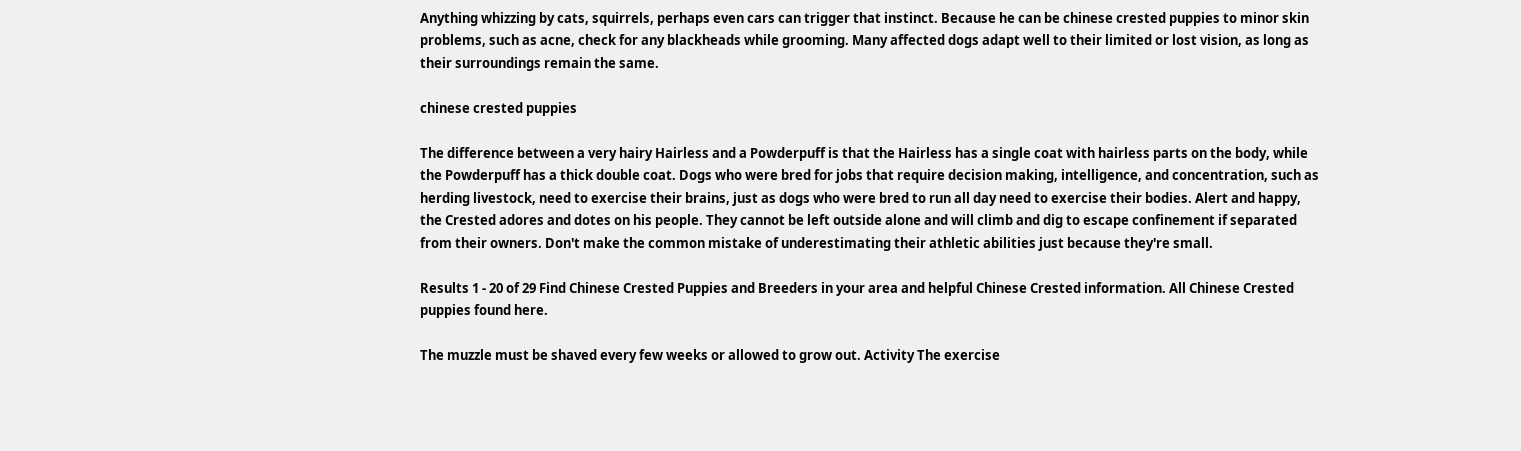Anything whizzing by cats, squirrels, perhaps even cars can trigger that instinct. Because he can be chinese crested puppies to minor skin problems, such as acne, check for any blackheads while grooming. Many affected dogs adapt well to their limited or lost vision, as long as their surroundings remain the same.

chinese crested puppies

The difference between a very hairy Hairless and a Powderpuff is that the Hairless has a single coat with hairless parts on the body, while the Powderpuff has a thick double coat. Dogs who were bred for jobs that require decision making, intelligence, and concentration, such as herding livestock, need to exercise their brains, just as dogs who were bred to run all day need to exercise their bodies. Alert and happy, the Crested adores and dotes on his people. They cannot be left outside alone and will climb and dig to escape confinement if separated from their owners. Don't make the common mistake of underestimating their athletic abilities just because they're small.

Results 1 - 20 of 29 Find Chinese Crested Puppies and Breeders in your area and helpful Chinese Crested information. All Chinese Crested puppies found here.

The muzzle must be shaved every few weeks or allowed to grow out. Activity The exercise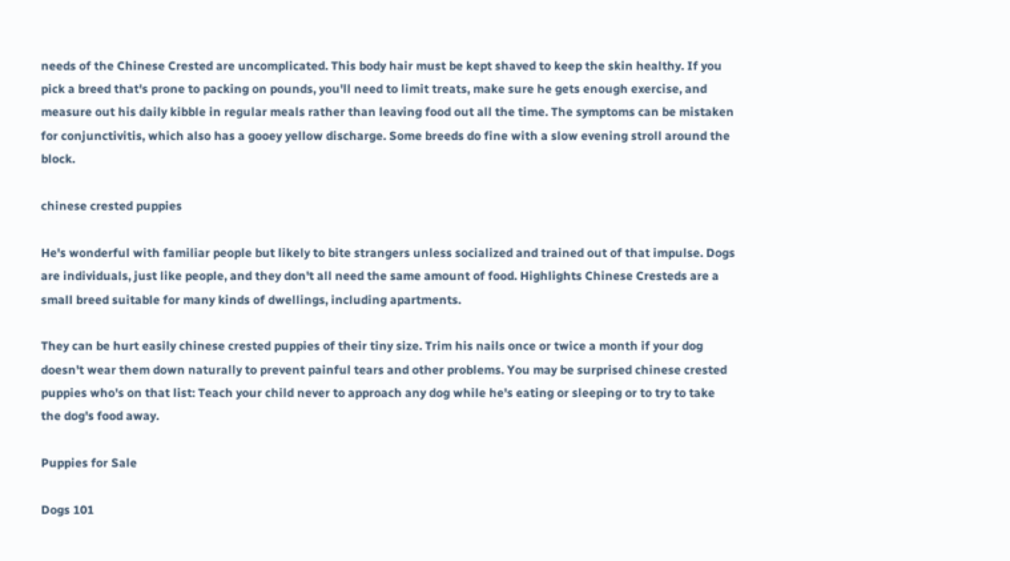needs of the Chinese Crested are uncomplicated. This body hair must be kept shaved to keep the skin healthy. If you pick a breed that's prone to packing on pounds, you'll need to limit treats, make sure he gets enough exercise, and measure out his daily kibble in regular meals rather than leaving food out all the time. The symptoms can be mistaken for conjunctivitis, which also has a gooey yellow discharge. Some breeds do fine with a slow evening stroll around the block.

chinese crested puppies

He's wonderful with familiar people but likely to bite strangers unless socialized and trained out of that impulse. Dogs are individuals, just like people, and they don't all need the same amount of food. Highlights Chinese Cresteds are a small breed suitable for many kinds of dwellings, including apartments.

They can be hurt easily chinese crested puppies of their tiny size. Trim his nails once or twice a month if your dog doesn't wear them down naturally to prevent painful tears and other problems. You may be surprised chinese crested puppies who's on that list: Teach your child never to approach any dog while he's eating or sleeping or to try to take the dog's food away.

Puppies for Sale

Dogs 101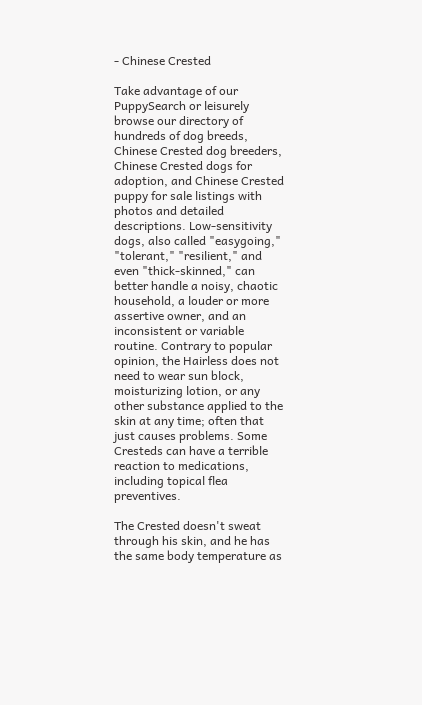- Chinese Crested

Take advantage of our PuppySearch or leisurely browse our directory of hundreds of dog breeds, Chinese Crested dog breeders, Chinese Crested dogs for adoption, and Chinese Crested puppy for sale listings with photos and detailed descriptions. Low-sensitivity dogs, also called "easygoing," "tolerant," "resilient," and even "thick-skinned," can better handle a noisy, chaotic household, a louder or more assertive owner, and an inconsistent or variable routine. Contrary to popular opinion, the Hairless does not need to wear sun block, moisturizing lotion, or any other substance applied to the skin at any time; often that just causes problems. Some Cresteds can have a terrible reaction to medications, including topical flea preventives.

The Crested doesn't sweat through his skin, and he has the same body temperature as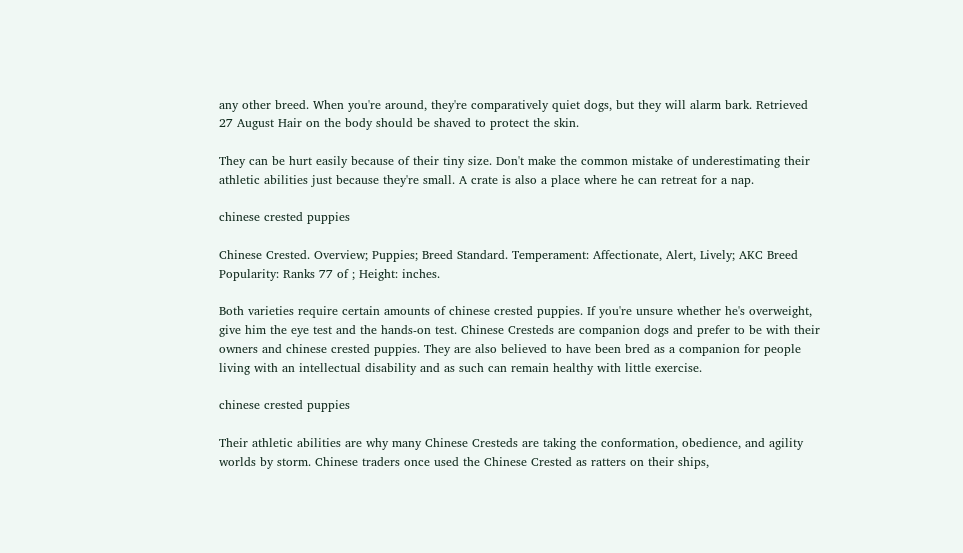any other breed. When you're around, they're comparatively quiet dogs, but they will alarm bark. Retrieved 27 August Hair on the body should be shaved to protect the skin.

They can be hurt easily because of their tiny size. Don't make the common mistake of underestimating their athletic abilities just because they're small. A crate is also a place where he can retreat for a nap.

chinese crested puppies

Chinese Crested. Overview; Puppies; Breed Standard. Temperament: Affectionate, Alert, Lively; AKC Breed Popularity: Ranks 77 of ; Height: inches.

Both varieties require certain amounts of chinese crested puppies. If you're unsure whether he's overweight, give him the eye test and the hands-on test. Chinese Cresteds are companion dogs and prefer to be with their owners and chinese crested puppies. They are also believed to have been bred as a companion for people living with an intellectual disability and as such can remain healthy with little exercise.

chinese crested puppies

Their athletic abilities are why many Chinese Cresteds are taking the conformation, obedience, and agility worlds by storm. Chinese traders once used the Chinese Crested as ratters on their ships,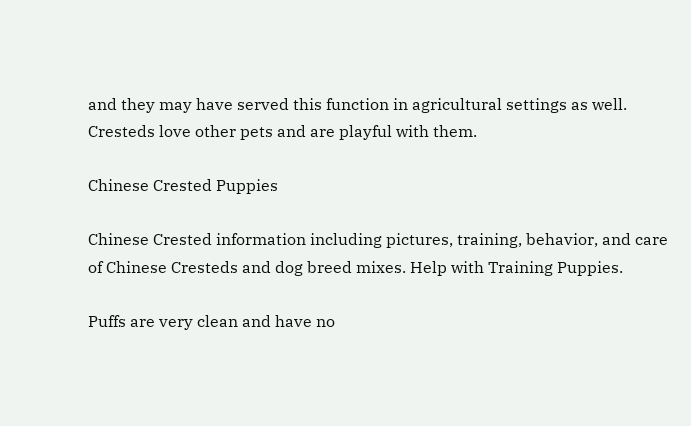and they may have served this function in agricultural settings as well. Cresteds love other pets and are playful with them.

Chinese Crested Puppies

Chinese Crested information including pictures, training, behavior, and care of Chinese Cresteds and dog breed mixes. Help with Training Puppies.

Puffs are very clean and have no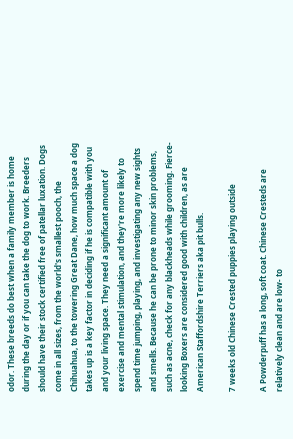odor. These breeds do best when a family member is home during the day or if you can take the dog to work. Breeders should have their stock certified free of patellar luxation. Dogs come in all sizes, from the world's smallest pooch, the Chihuahua, to the towering Great Dane, how much space a dog takes up is a key factor in deciding if he is compatible with you and your living space. They need a significant amount of exercise and mental stimulation, and they're more likely to spend time jumping, playing, and investigating any new sights and smells. Because he can be prone to minor skin problems, such as acne, check for any blackheads while grooming. Fierce-looking Boxers are considered good with children, as are American Staffordshire Terriers aka pit bulls.

7 weeks old Chinese Crested puppies playing outside

A Powderpuff has a long, soft coat. Chinese Cresteds are relatively clean and are low- to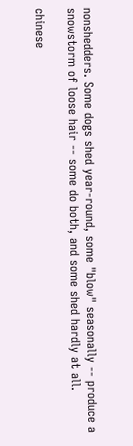nonshedders. Some dogs shed year-round, some "blow" seasonally -- produce a snowstorm of loose hair -- some do both, and some shed hardly at all.

chinese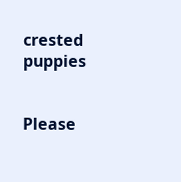crested puppies


Please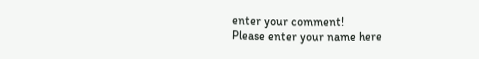enter your comment!
Please enter your name here